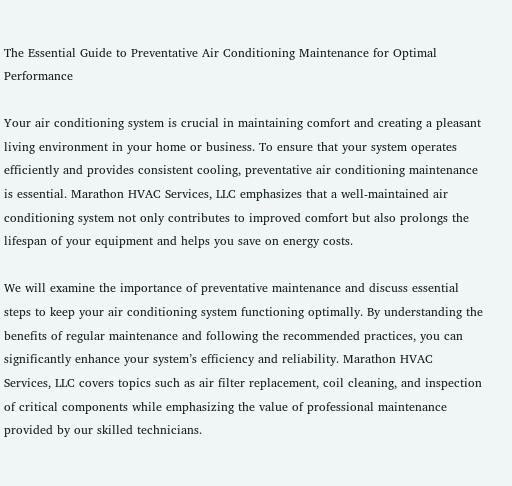The Essential Guide to Preventative Air Conditioning Maintenance for Optimal Performance

Your air conditioning system is crucial in maintaining comfort and creating a pleasant living environment in your home or business. To ensure that your system operates efficiently and provides consistent cooling, preventative air conditioning maintenance is essential. Marathon HVAC Services, LLC emphasizes that a well-maintained air conditioning system not only contributes to improved comfort but also prolongs the lifespan of your equipment and helps you save on energy costs.

We will examine the importance of preventative maintenance and discuss essential steps to keep your air conditioning system functioning optimally. By understanding the benefits of regular maintenance and following the recommended practices, you can significantly enhance your system’s efficiency and reliability. Marathon HVAC Services, LLC covers topics such as air filter replacement, coil cleaning, and inspection of critical components while emphasizing the value of professional maintenance provided by our skilled technicians.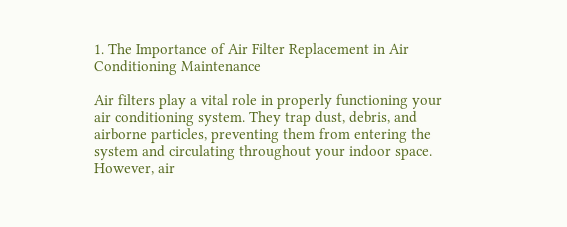1. The Importance of Air Filter Replacement in Air Conditioning Maintenance

Air filters play a vital role in properly functioning your air conditioning system. They trap dust, debris, and airborne particles, preventing them from entering the system and circulating throughout your indoor space. However, air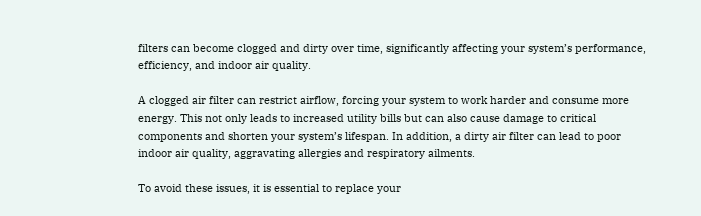filters can become clogged and dirty over time, significantly affecting your system’s performance, efficiency, and indoor air quality.

A clogged air filter can restrict airflow, forcing your system to work harder and consume more energy. This not only leads to increased utility bills but can also cause damage to critical components and shorten your system’s lifespan. In addition, a dirty air filter can lead to poor indoor air quality, aggravating allergies and respiratory ailments.

To avoid these issues, it is essential to replace your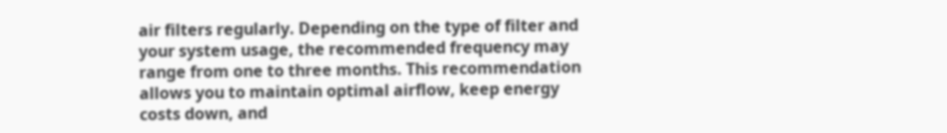air filters regularly. Depending on the type of filter and your system usage, the recommended frequency may range from one to three months. This recommendation allows you to maintain optimal airflow, keep energy costs down, and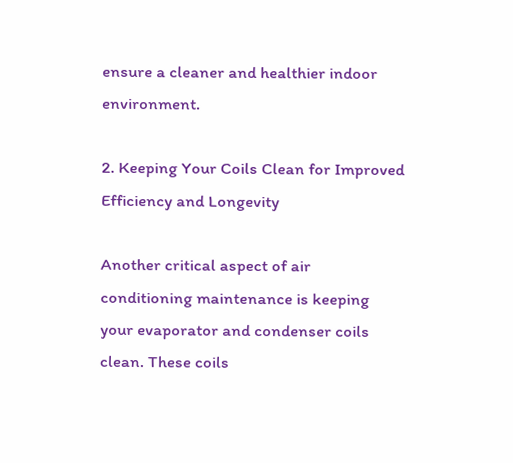ensure a cleaner and healthier indoor environment.

2. Keeping Your Coils Clean for Improved Efficiency and Longevity

Another critical aspect of air conditioning maintenance is keeping your evaporator and condenser coils clean. These coils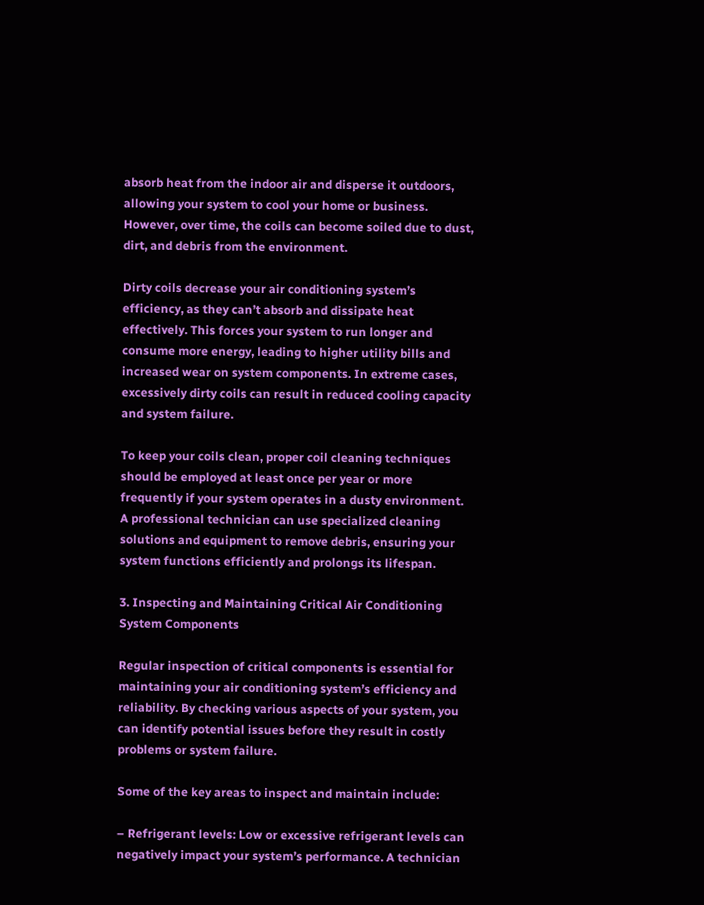absorb heat from the indoor air and disperse it outdoors, allowing your system to cool your home or business. However, over time, the coils can become soiled due to dust, dirt, and debris from the environment.

Dirty coils decrease your air conditioning system’s efficiency, as they can’t absorb and dissipate heat effectively. This forces your system to run longer and consume more energy, leading to higher utility bills and increased wear on system components. In extreme cases, excessively dirty coils can result in reduced cooling capacity and system failure.

To keep your coils clean, proper coil cleaning techniques should be employed at least once per year or more frequently if your system operates in a dusty environment. A professional technician can use specialized cleaning solutions and equipment to remove debris, ensuring your system functions efficiently and prolongs its lifespan.

3. Inspecting and Maintaining Critical Air Conditioning System Components

Regular inspection of critical components is essential for maintaining your air conditioning system’s efficiency and reliability. By checking various aspects of your system, you can identify potential issues before they result in costly problems or system failure.

Some of the key areas to inspect and maintain include:

– Refrigerant levels: Low or excessive refrigerant levels can negatively impact your system’s performance. A technician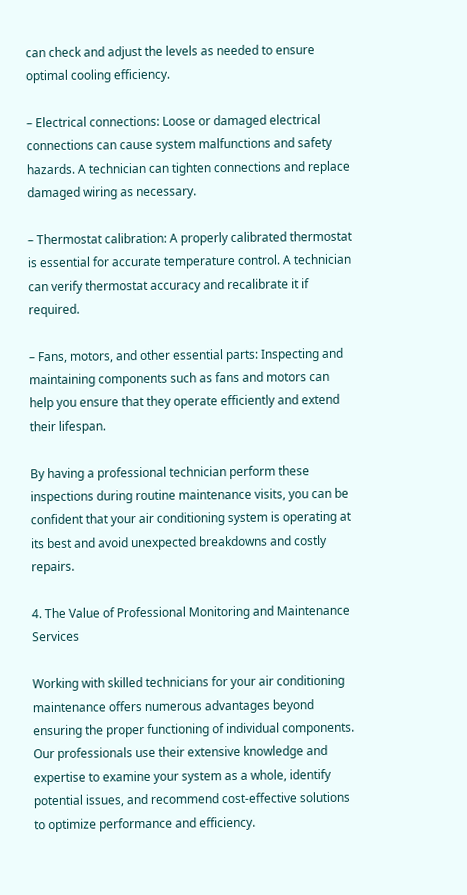can check and adjust the levels as needed to ensure optimal cooling efficiency.

– Electrical connections: Loose or damaged electrical connections can cause system malfunctions and safety hazards. A technician can tighten connections and replace damaged wiring as necessary.

– Thermostat calibration: A properly calibrated thermostat is essential for accurate temperature control. A technician can verify thermostat accuracy and recalibrate it if required.

– Fans, motors, and other essential parts: Inspecting and maintaining components such as fans and motors can help you ensure that they operate efficiently and extend their lifespan.

By having a professional technician perform these inspections during routine maintenance visits, you can be confident that your air conditioning system is operating at its best and avoid unexpected breakdowns and costly repairs.

4. The Value of Professional Monitoring and Maintenance Services

Working with skilled technicians for your air conditioning maintenance offers numerous advantages beyond ensuring the proper functioning of individual components. Our professionals use their extensive knowledge and expertise to examine your system as a whole, identify potential issues, and recommend cost-effective solutions to optimize performance and efficiency.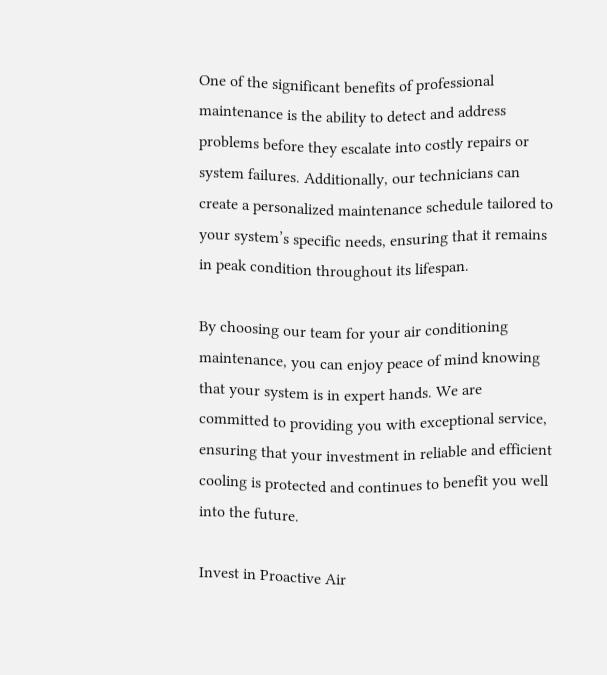One of the significant benefits of professional maintenance is the ability to detect and address problems before they escalate into costly repairs or system failures. Additionally, our technicians can create a personalized maintenance schedule tailored to your system’s specific needs, ensuring that it remains in peak condition throughout its lifespan.

By choosing our team for your air conditioning maintenance, you can enjoy peace of mind knowing that your system is in expert hands. We are committed to providing you with exceptional service, ensuring that your investment in reliable and efficient cooling is protected and continues to benefit you well into the future.

Invest in Proactive Air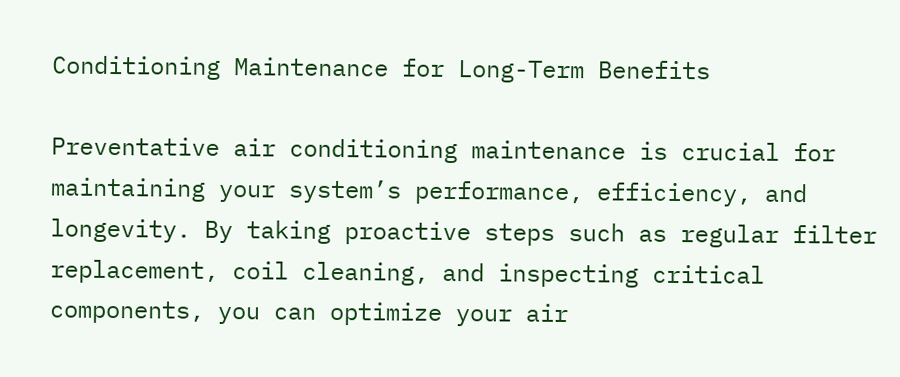Conditioning Maintenance for Long-Term Benefits

Preventative air conditioning maintenance is crucial for maintaining your system’s performance, efficiency, and longevity. By taking proactive steps such as regular filter replacement, coil cleaning, and inspecting critical components, you can optimize your air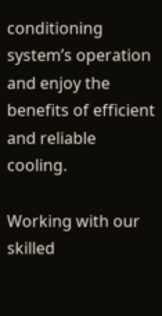conditioning system’s operation and enjoy the benefits of efficient and reliable cooling.

Working with our skilled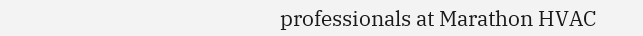professionals at Marathon HVAC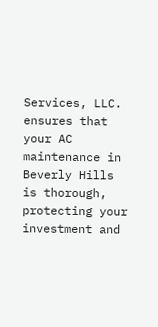Services, LLC. ensures that your AC maintenance in Beverly Hills is thorough, protecting your investment and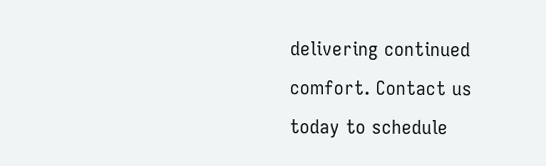delivering continued comfort. Contact us today to schedule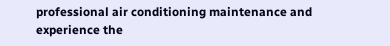professional air conditioning maintenance and experience the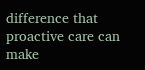difference that proactive care can make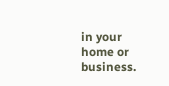in your home or business.